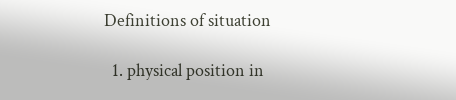Definitions of situation

  1. physical position in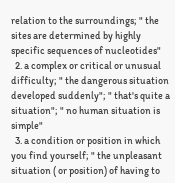relation to the surroundings; " the sites are determined by highly specific sequences of nucleotides"
  2. a complex or critical or unusual difficulty; " the dangerous situation developed suddenly"; " that's quite a situation"; " no human situation is simple"
  3. a condition or position in which you find yourself; " the unpleasant situation ( or position) of having to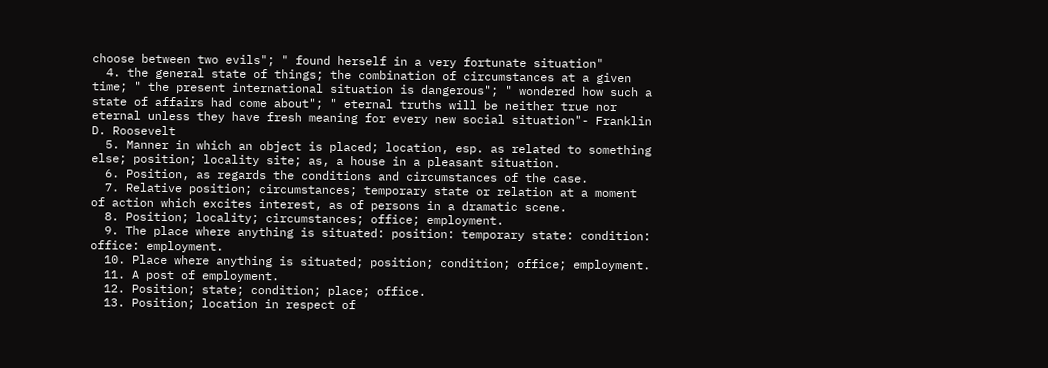choose between two evils"; " found herself in a very fortunate situation"
  4. the general state of things; the combination of circumstances at a given time; " the present international situation is dangerous"; " wondered how such a state of affairs had come about"; " eternal truths will be neither true nor eternal unless they have fresh meaning for every new social situation"- Franklin D. Roosevelt
  5. Manner in which an object is placed; location, esp. as related to something else; position; locality site; as, a house in a pleasant situation.
  6. Position, as regards the conditions and circumstances of the case.
  7. Relative position; circumstances; temporary state or relation at a moment of action which excites interest, as of persons in a dramatic scene.
  8. Position; locality; circumstances; office; employment.
  9. The place where anything is situated: position: temporary state: condition: office: employment.
  10. Place where anything is situated; position; condition; office; employment.
  11. A post of employment.
  12. Position; state; condition; place; office.
  13. Position; location in respect of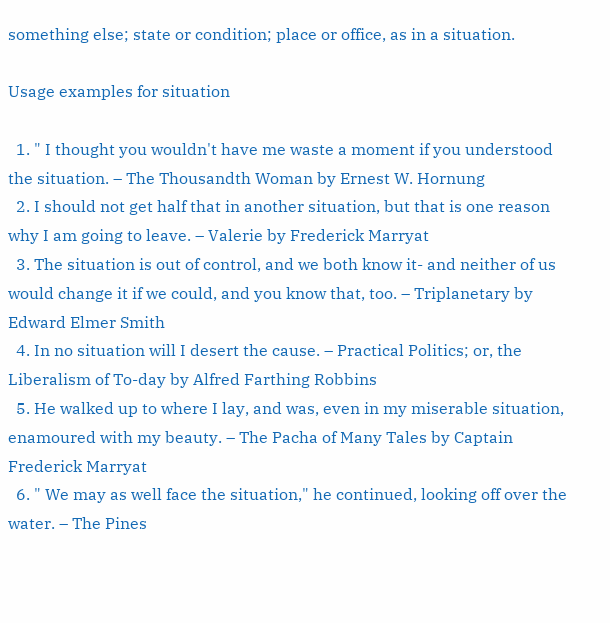something else; state or condition; place or office, as in a situation.

Usage examples for situation

  1. " I thought you wouldn't have me waste a moment if you understood the situation. – The Thousandth Woman by Ernest W. Hornung
  2. I should not get half that in another situation, but that is one reason why I am going to leave. – Valerie by Frederick Marryat
  3. The situation is out of control, and we both know it- and neither of us would change it if we could, and you know that, too. – Triplanetary by Edward Elmer Smith
  4. In no situation will I desert the cause. – Practical Politics; or, the Liberalism of To-day by Alfred Farthing Robbins
  5. He walked up to where I lay, and was, even in my miserable situation, enamoured with my beauty. – The Pacha of Many Tales by Captain Frederick Marryat
  6. " We may as well face the situation," he continued, looking off over the water. – The Pines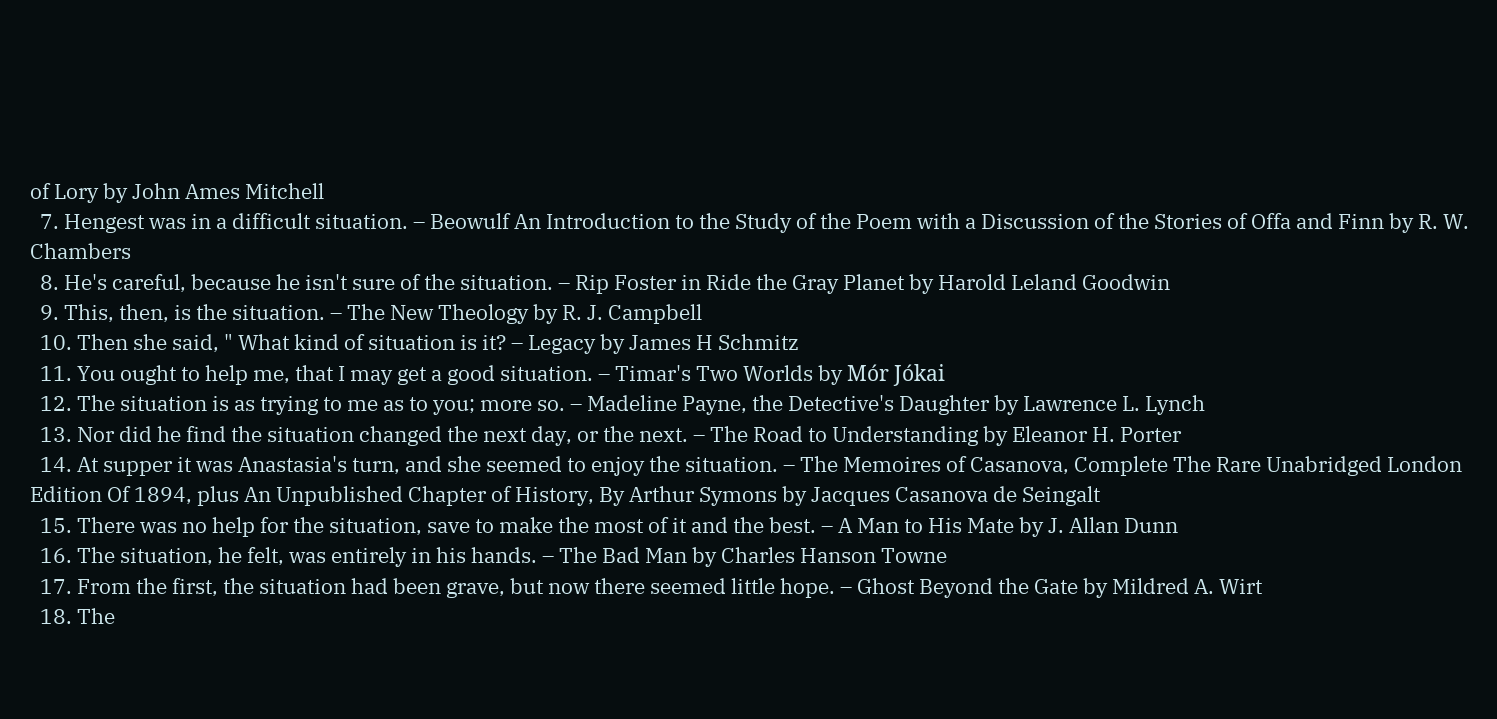of Lory by John Ames Mitchell
  7. Hengest was in a difficult situation. – Beowulf An Introduction to the Study of the Poem with a Discussion of the Stories of Offa and Finn by R. W. Chambers
  8. He's careful, because he isn't sure of the situation. – Rip Foster in Ride the Gray Planet by Harold Leland Goodwin
  9. This, then, is the situation. – The New Theology by R. J. Campbell
  10. Then she said, " What kind of situation is it? – Legacy by James H Schmitz
  11. You ought to help me, that I may get a good situation. – Timar's Two Worlds by Mór Jókai
  12. The situation is as trying to me as to you; more so. – Madeline Payne, the Detective's Daughter by Lawrence L. Lynch
  13. Nor did he find the situation changed the next day, or the next. – The Road to Understanding by Eleanor H. Porter
  14. At supper it was Anastasia's turn, and she seemed to enjoy the situation. – The Memoires of Casanova, Complete The Rare Unabridged London Edition Of 1894, plus An Unpublished Chapter of History, By Arthur Symons by Jacques Casanova de Seingalt
  15. There was no help for the situation, save to make the most of it and the best. – A Man to His Mate by J. Allan Dunn
  16. The situation, he felt, was entirely in his hands. – The Bad Man by Charles Hanson Towne
  17. From the first, the situation had been grave, but now there seemed little hope. – Ghost Beyond the Gate by Mildred A. Wirt
  18. The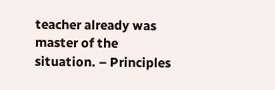teacher already was master of the situation. – Principles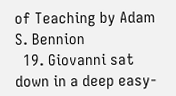of Teaching by Adam S. Bennion
  19. Giovanni sat down in a deep easy-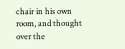chair in his own room, and thought over the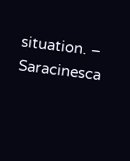situation. – Saracinesca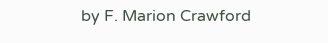by F. Marion Crawford